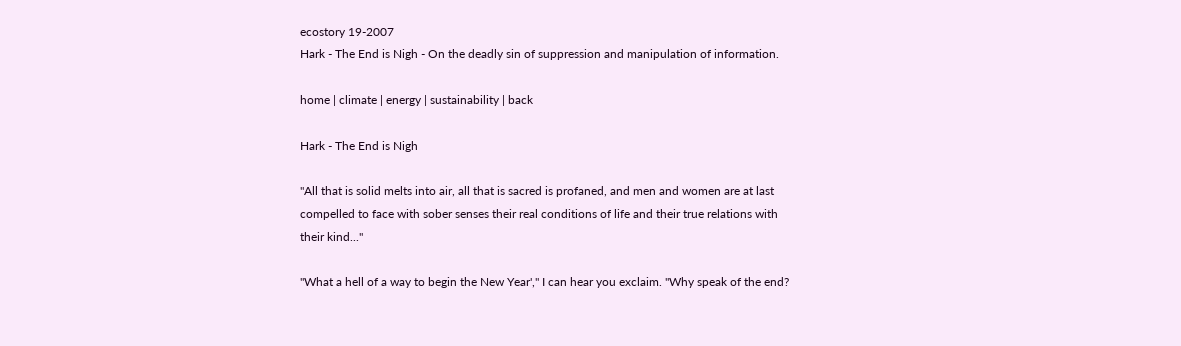ecostory 19-2007
Hark - The End is Nigh - On the deadly sin of suppression and manipulation of information.

home | climate | energy | sustainability | back

Hark - The End is Nigh

"All that is solid melts into air, all that is sacred is profaned, and men and women are at last compelled to face with sober senses their real conditions of life and their true relations with their kind..."

"What a hell of a way to begin the New Year'," I can hear you exclaim. "Why speak of the end?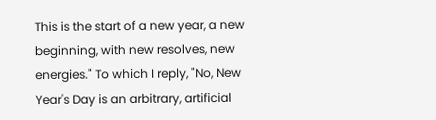This is the start of a new year, a new beginning, with new resolves, new energies." To which I reply, "No, New Year's Day is an arbitrary, artificial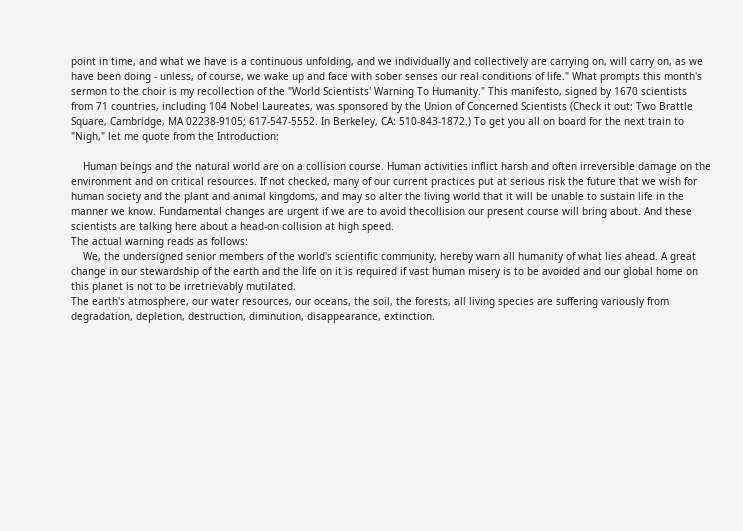point in time, and what we have is a continuous unfolding, and we individually and collectively are carrying on, will carry on, as we have been doing - unless, of course, we wake up and face with sober senses our real conditions of life." What prompts this month's sermon to the choir is my recollection of the "World Scientists' Warning To Humanity." This manifesto, signed by 1670 scientists from 71 countries, including 104 Nobel Laureates, was sponsored by the Union of Concerned Scientists (Check it out: Two Brattle Square, Cambridge, MA 02238-9105; 617-547-5552. In Berkeley, CA: 510-843-1872.) To get you all on board for the next train to "Nigh," let me quote from the Introduction:

    Human beings and the natural world are on a collision course. Human activities inflict harsh and often irreversible damage on the environment and on critical resources. If not checked, many of our current practices put at serious risk the future that we wish for human society and the plant and animal kingdoms, and may so alter the living world that it will be unable to sustain life in the manner we know. Fundamental changes are urgent if we are to avoid thecollision our present course will bring about. And these scientists are talking here about a head-on collision at high speed.
The actual warning reads as follows:
    We, the undersigned senior members of the world's scientific community, hereby warn all humanity of what lies ahead. A great change in our stewardship of the earth and the life on it is required if vast human misery is to be avoided and our global home on this planet is not to be irretrievably mutilated.
The earth's atmosphere, our water resources, our oceans, the soil, the forests, all living species are suffering variously from degradation, depletion, destruction, diminution, disappearance, extinction.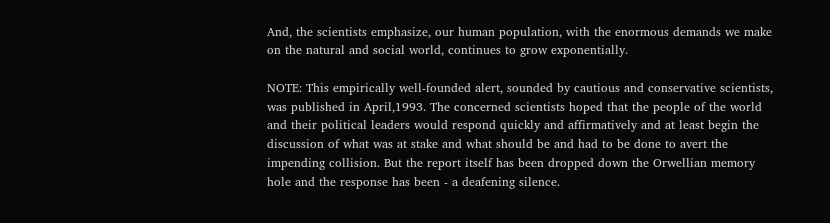And, the scientists emphasize, our human population, with the enormous demands we make on the natural and social world, continues to grow exponentially.

NOTE: This empirically well-founded alert, sounded by cautious and conservative scientists, was published in April,1993. The concerned scientists hoped that the people of the world and their political leaders would respond quickly and affirmatively and at least begin the discussion of what was at stake and what should be and had to be done to avert the impending collision. But the report itself has been dropped down the Orwellian memory hole and the response has been - a deafening silence.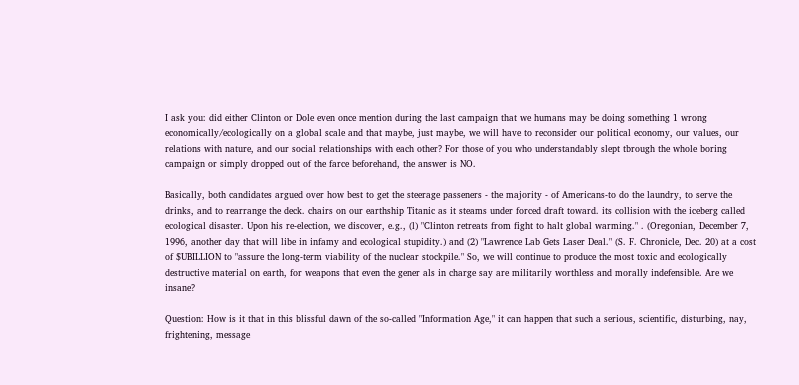I ask you: did either Clinton or Dole even once mention during the last campaign that we humans may be doing something 1 wrong economically/ecologically on a global scale and that maybe, just maybe, we will have to reconsider our political economy, our values, our relations with nature, and our social relationships with each other? For those of you who understandably slept tbrough the whole boring campaign or simply dropped out of the farce beforehand, the answer is NO.

Basically, both candidates argued over how best to get the steerage passeners - the majority - of Americans-to do the laundry, to serve the drinks, and to rearrange the deck. chairs on our earthship Titanic as it steams under forced draft toward. its collision with the iceberg called ecological disaster. Upon his re-election, we discover, e.g., (l) "Clinton retreats from fight to halt global warming." . (Oregonian, December 7, 1996, another day that will libe in infamy and ecological stupidity.) and (2) "Lawrence Lab Gets Laser Deal." (S. F. Chronicle, Dec. 20) at a cost of $UBILLION to "assure the long-term viability of the nuclear stockpile." So, we will continue to produce the most toxic and ecologically destructive material on earth, for weapons that even the gener als in charge say are militarily worthless and morally indefensible. Are we insane?

Question: How is it that in this blissful dawn of the so-called "Information Age," it can happen that such a serious, scientific, disturbing, nay, frightening, message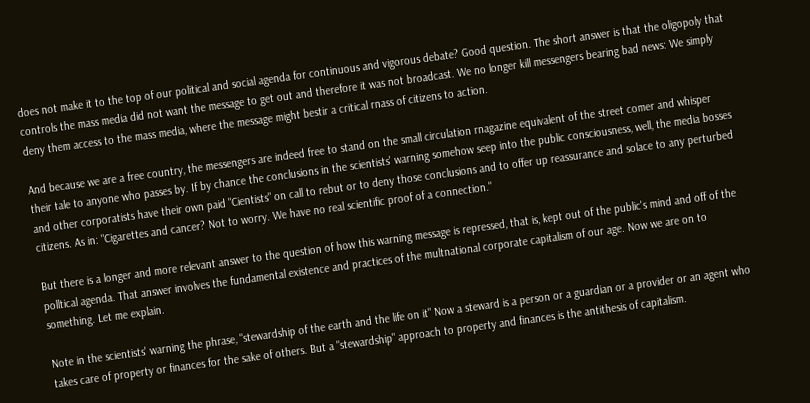does not make it to the top of our political and social agenda for continuous and vigorous debate? Good question. The short answer is that the oligopoly that controls the mass media did not want the message to get out and therefore it was not broadcast. We no longer kill messengers bearing bad news: We simply deny them access to the mass media, where the message might bestir a critical rnass of citizens to action.

And because we are a free country, the messengers are indeed free to stand on the small circulation rnagazine equivalent of the street comer and whisper their tale to anyone who passes by. If by chance the conclusions in the scientists' warning somehow seep into the public consciousness, well, the media bosses and other corporatists have their own paid "Cientists" on call to rebut or to deny those conclusions and to offer up reassurance and solace to any perturbed citizens. As in: "Cigarettes and cancer? Not to worry. We have no real scientific proof of a connection."

But there is a longer and more relevant answer to the question of how this warning message is repressed, that is, kept out of the public's mind and off of the polltical agenda. That answer involves the fundamental existence and practices of the multnational corporate capitalism of our age. Now we are on to something. Let me explain.

Note in the scientists' warning the phrase, "stewardship of the earth and the life on it" Now a steward is a person or a guardian or a provider or an agent who takes care of property or finances for the sake of others. But a "stewardship" approach to property and finances is the antithesis of capitalism.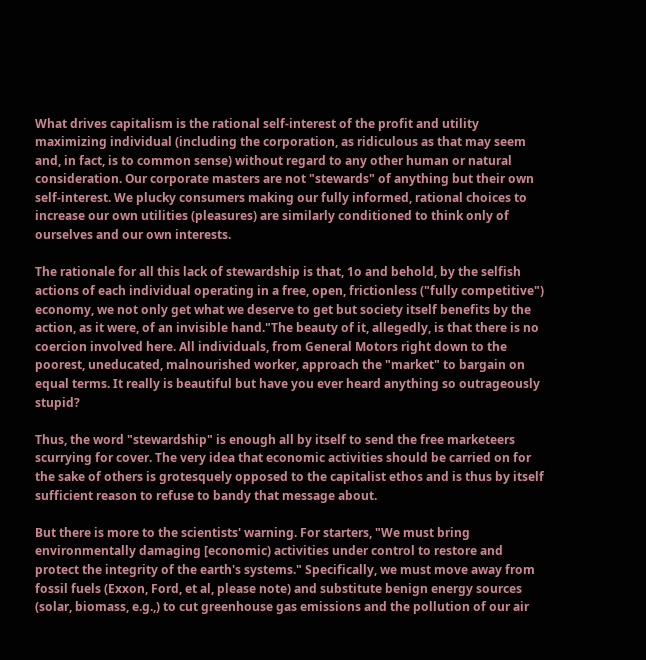What drives capitalism is the rational self-interest of the profit and utility maximizing individual (including the corporation, as ridiculous as that may seem and, in fact, is to common sense) without regard to any other human or natural consideration. Our corporate masters are not "stewards" of anything but their own self-interest. We plucky consumers making our fully informed, rational choices to increase our own utilities (pleasures) are similarly conditioned to think only of ourselves and our own interests.

The rationale for all this lack of stewardship is that, 1o and behold, by the selfish actions of each individual operating in a free, open, frictionless ("fully competitive") economy, we not only get what we deserve to get but society itself benefits by the action, as it were, of an invisible hand."The beauty of it, allegedly, is that there is no coercion involved here. All individuals, from General Motors right down to the poorest, uneducated, malnourished worker, approach the "market" to bargain on equal terms. It really is beautiful but have you ever heard anything so outrageously stupid?

Thus, the word "stewardship" is enough all by itself to send the free marketeers scurrying for cover. The very idea that economic activities should be carried on for the sake of others is grotesquely opposed to the capitalist ethos and is thus by itself sufficient reason to refuse to bandy that message about.

But there is more to the scientists' warning. For starters, "We must bring environmentally damaging [economic) activities under control to restore and protect the integrity of the earth's systems." Specifically, we must move away from fossil fuels (Exxon, Ford, et al, please note) and substitute benign energy sources (solar, biomass, e.g.,) to cut greenhouse gas emissions and the pollution of our air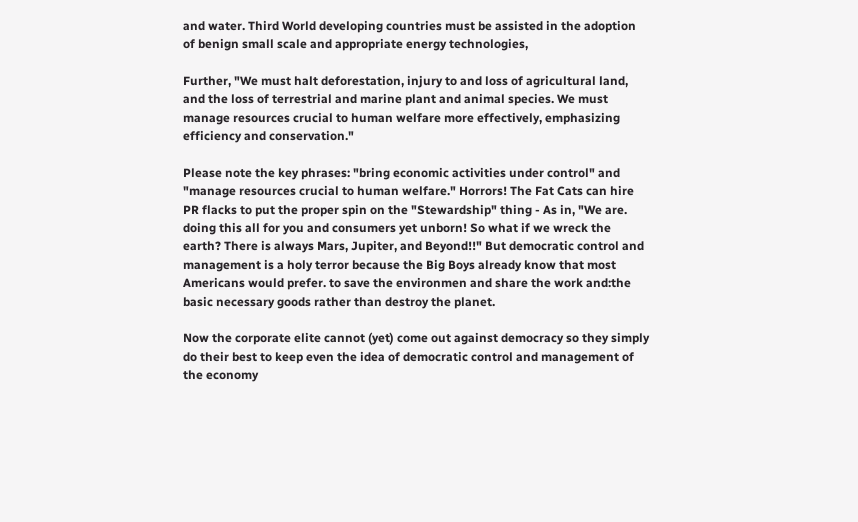and water. Third World developing countries must be assisted in the adoption of benign small scale and appropriate energy technologies,

Further, "We must halt deforestation, injury to and loss of agricultural land, and the loss of terrestrial and marine plant and animal species. We must manage resources crucial to human welfare more effectively, emphasizing efficiency and conservation."

Please note the key phrases: "bring economic activities under control" and "manage resources crucial to human welfare." Horrors! The Fat Cats can hire PR flacks to put the proper spin on the "Stewardship" thing - As in, "We are. doing this all for you and consumers yet unborn! So what if we wreck the earth? There is always Mars, Jupiter, and Beyond!!" But democratic control and management is a holy terror because the Big Boys already know that most Americans would prefer. to save the environmen and share the work and:the basic necessary goods rather than destroy the planet.

Now the corporate elite cannot (yet) come out against democracy so they simply do their best to keep even the idea of democratic control and management of the economy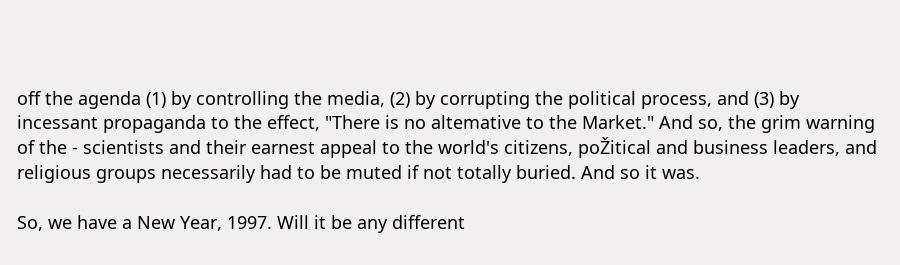off the agenda (1) by controlling the media, (2) by corrupting the political process, and (3) by incessant propaganda to the effect, "There is no altemative to the Market." And so, the grim warning of the - scientists and their earnest appeal to the world's citizens, poŽitical and business leaders, and religious groups necessarily had to be muted if not totally buried. And so it was.

So, we have a New Year, 1997. Will it be any different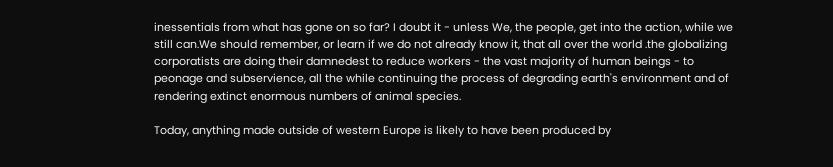inessentials from what has gone on so far? I doubt it - unless We, the people, get into the action, while we still can.We should remember, or learn if we do not already know it, that all over the world .the globalizing corporatists are doing their damnedest to reduce workers - the vast majority of human beings - to peonage and subservience, all the while continuing the process of degrading earth's environment and of rendering extinct enormous numbers of animal species.

Today, anything made outside of western Europe is likely to have been produced by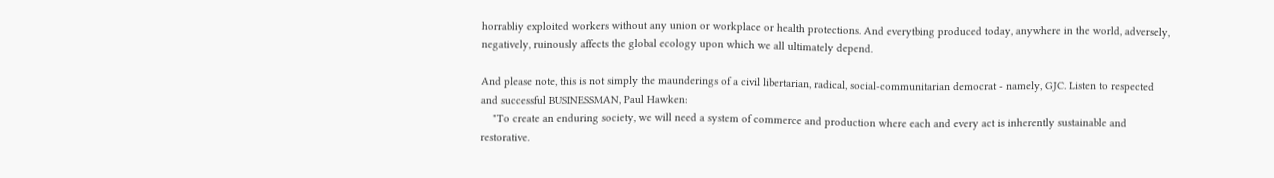horrabliy exploited workers without any union or workplace or health protections. And everytbing produced today, anywhere in the world, adversely, negatively, ruinously affects the global ecology upon which we all ultimately depend.

And please note, this is not simply the maunderings of a civil libertarian, radical, social-communitarian democrat - namely, GJC. Listen to respected and successful BUSINESSMAN, Paul Hawken:
    "To create an enduring society, we will need a system of commerce and production where each and every act is inherently sustainable and restorative.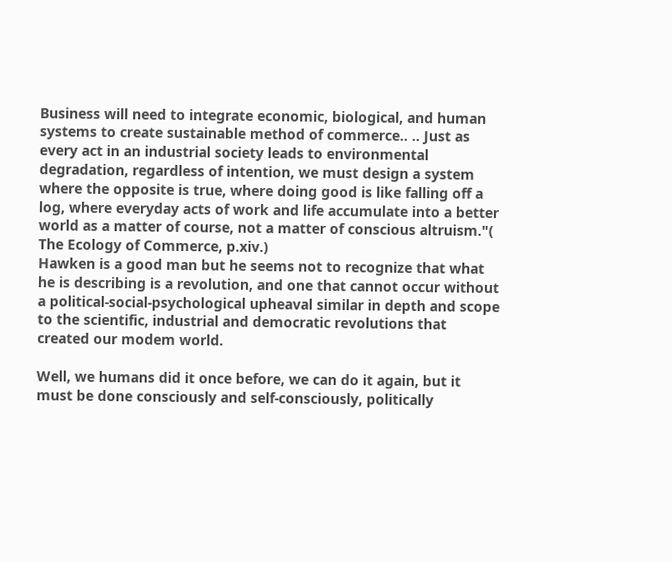Business will need to integrate economic, biological, and human systems to create sustainable method of commerce.. .. Just as every act in an industrial society leads to environmental degradation, regardless of intention, we must design a system where the opposite is true, where doing good is like falling off a log, where everyday acts of work and life accumulate into a better world as a matter of course, not a matter of conscious altruism."( The Ecology of Commerce, p.xiv.)
Hawken is a good man but he seems not to recognize that what he is describing is a revolution, and one that cannot occur without a political-social-psychological upheaval similar in depth and scope to the scientific, industrial and democratic revolutions that created our modem world.

Well, we humans did it once before, we can do it again, but it must be done consciously and self-consciously, politically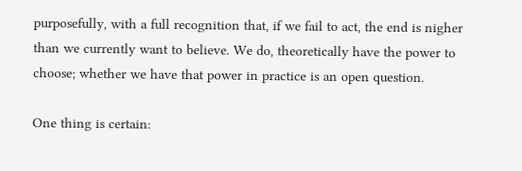purposefully, with a full recognition that, if we fail to act, the end is nigher than we currently want to believe. We do, theoretically have the power to choose; whether we have that power in practice is an open question.

One thing is certain: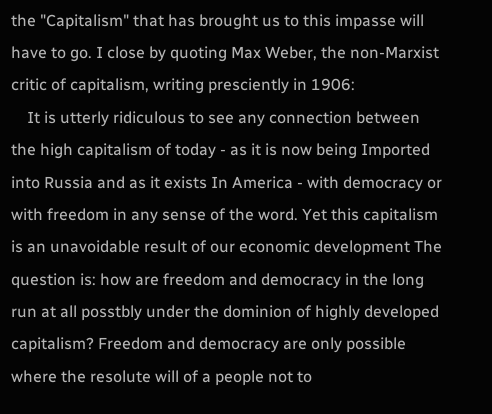the "Capitalism" that has brought us to this impasse will have to go. I close by quoting Max Weber, the non-Marxist critic of capitalism, writing presciently in 1906:
    It is utterly ridiculous to see any connection between the high capitalism of today - as it is now being Imported into Russia and as it exists In America - with democracy or with freedom in any sense of the word. Yet this capitalism is an unavoidable result of our economic development The question is: how are freedom and democracy in the long run at all posstbly under the dominion of highly developed capitalism? Freedom and democracy are only possible where the resolute will of a people not to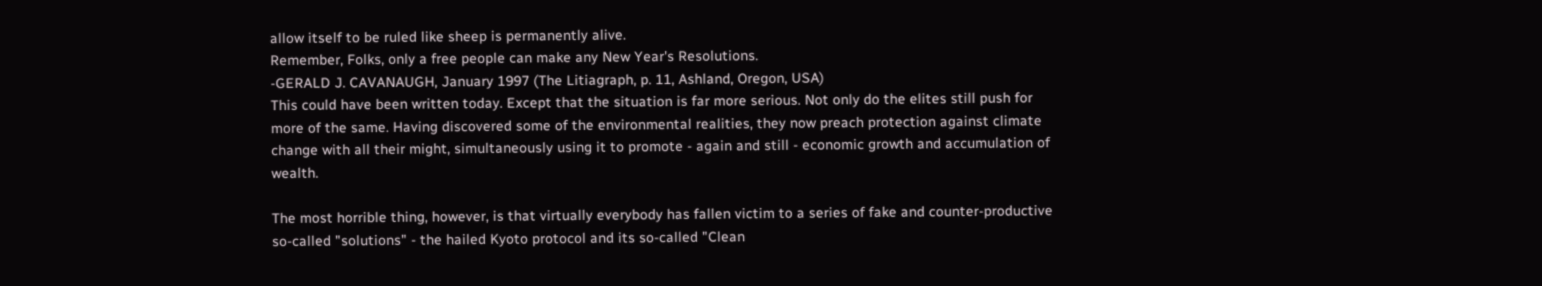allow itself to be ruled like sheep is permanently alive.
Remember, Folks, only a free people can make any New Year's Resolutions.
-GERALD J. CAVANAUGH, January 1997 (The Litiagraph, p. 11, Ashland, Oregon, USA)
This could have been written today. Except that the situation is far more serious. Not only do the elites still push for more of the same. Having discovered some of the environmental realities, they now preach protection against climate change with all their might, simultaneously using it to promote - again and still - economic growth and accumulation of wealth.

The most horrible thing, however, is that virtually everybody has fallen victim to a series of fake and counter-productive so-called "solutions" - the hailed Kyoto protocol and its so-called "Clean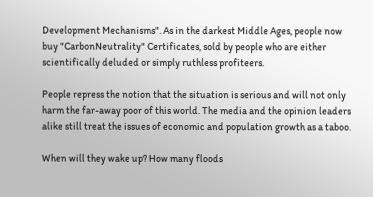Development Mechanisms". As in the darkest Middle Ages, people now buy "CarbonNeutrality" Certificates, sold by people who are either scientifically deluded or simply ruthless profiteers.

People repress the notion that the situation is serious and will not only harm the far-away poor of this world. The media and the opinion leaders alike still treat the issues of economic and population growth as a taboo.

When will they wake up? How many floods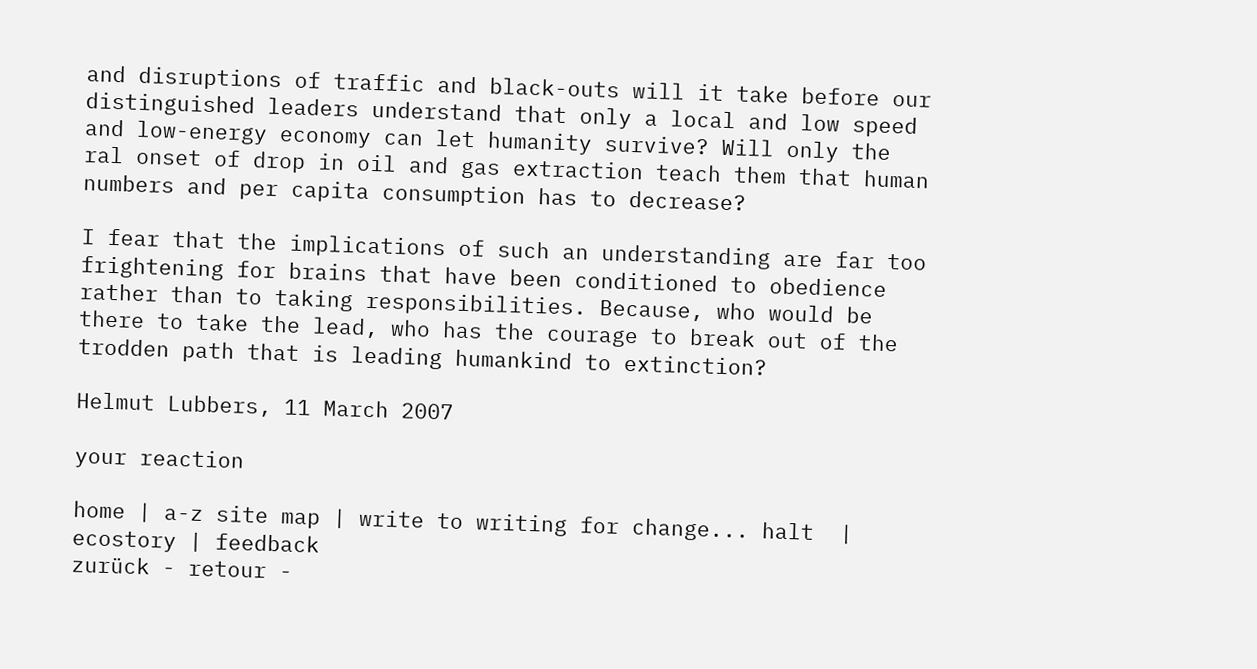and disruptions of traffic and black-outs will it take before our distinguished leaders understand that only a local and low speed and low-energy economy can let humanity survive? Will only the ral onset of drop in oil and gas extraction teach them that human numbers and per capita consumption has to decrease?

I fear that the implications of such an understanding are far too frightening for brains that have been conditioned to obedience rather than to taking responsibilities. Because, who would be there to take the lead, who has the courage to break out of the trodden path that is leading humankind to extinction?

Helmut Lubbers, 11 March 2007

your reaction

home | a-z site map | write to writing for change... halt  | ecostory | feedback
zurück - retour -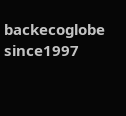backecoglobe since1997